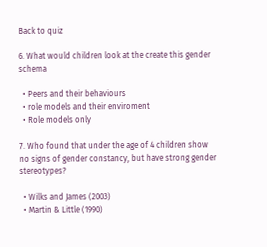Back to quiz

6. What would children look at the create this gender schema

  • Peers and their behaviours
  • role models and their enviroment
  • Role models only

7. Who found that under the age of 4 children show no signs of gender constancy, but have strong gender stereotypes?

  • Wilks and James (2003)
  • Martin & Little (1990)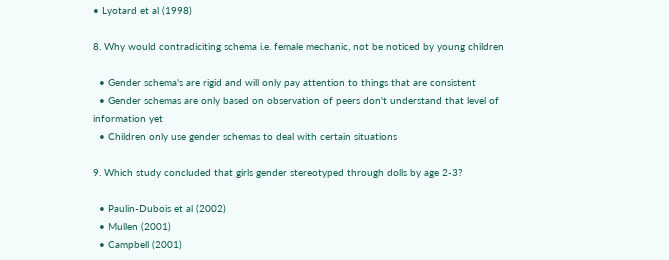• Lyotard et al (1998)

8. Why would contradiciting schema i.e. female mechanic, not be noticed by young children

  • Gender schema's are rigid and will only pay attention to things that are consistent
  • Gender schemas are only based on observation of peers don't understand that level of information yet
  • Children only use gender schemas to deal with certain situations

9. Which study concluded that girls gender stereotyped through dolls by age 2-3?

  • Paulin-Dubois et al (2002)
  • Mullen (2001)
  • Campbell (2001)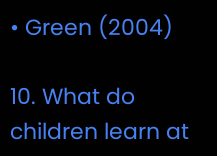• Green (2004)

10. What do children learn at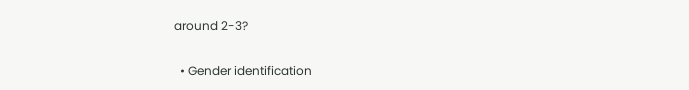around 2-3?

  • Gender identification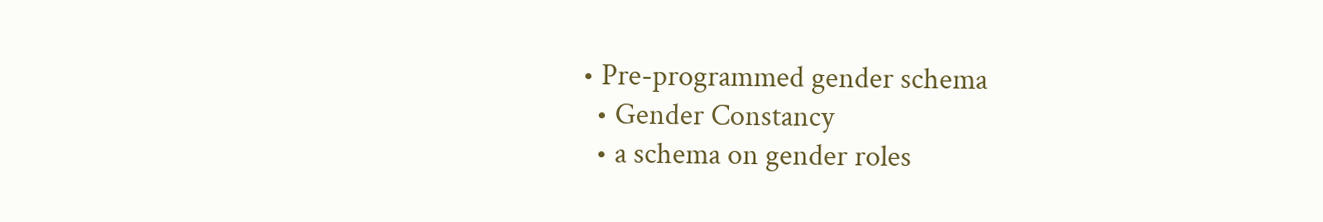• Pre-programmed gender schema
  • Gender Constancy
  • a schema on gender roles